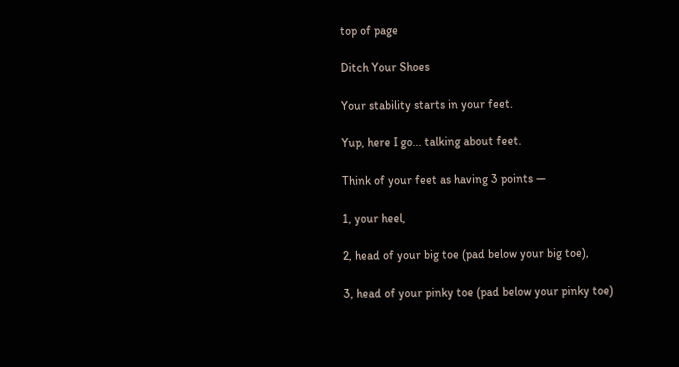top of page

Ditch Your Shoes

Your stability starts in your feet.

Yup, here I go... talking about feet.

Think of your feet as having 3 points —

1, your heel,

2, head of your big toe (pad below your big toe),

3, head of your pinky toe (pad below your pinky toe)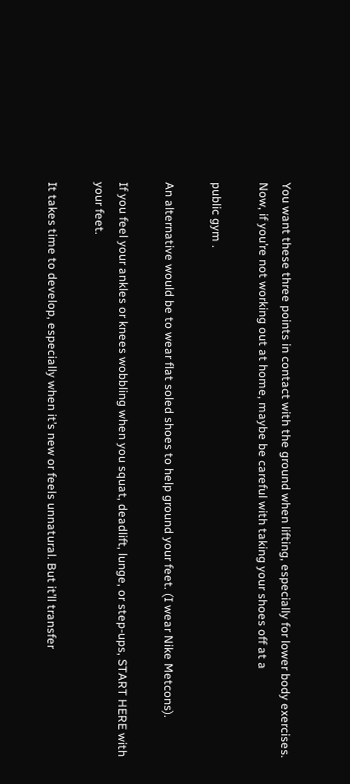You want these three points in contact with the ground when lifting, especially for lower body exercises. Now, if you’re not working out at home, maybe be careful with taking your shoes off at a

public gym .

An alternative would be to wear flat soled shoes to help ground your feet. (I wear Nike Metcons).

If you feel your ankles or knees wobbling when you squat, deadlift, lunge, or step-ups, START HERE with your feet.

It takes time to develop, especially when it’s new or feels unnatural. But it’ll transfer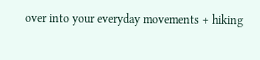over into your everyday movements + hiking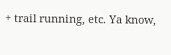+ trail running, etc. Ya know,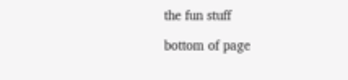the fun stuff

bottom of page